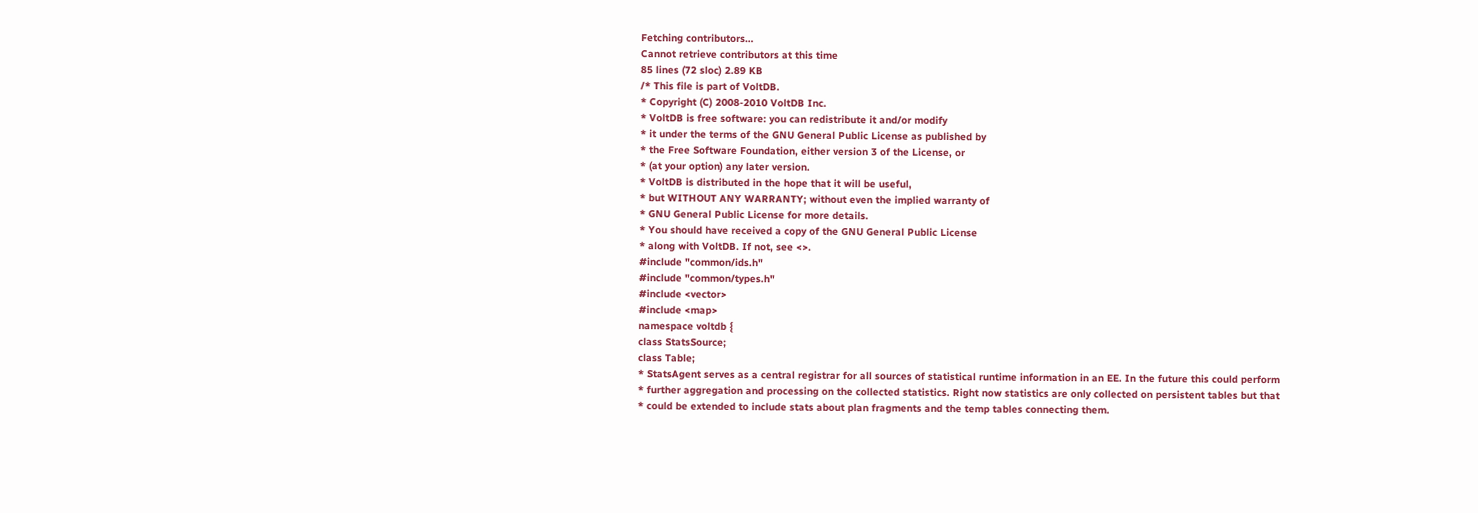Fetching contributors…
Cannot retrieve contributors at this time
85 lines (72 sloc) 2.89 KB
/* This file is part of VoltDB.
* Copyright (C) 2008-2010 VoltDB Inc.
* VoltDB is free software: you can redistribute it and/or modify
* it under the terms of the GNU General Public License as published by
* the Free Software Foundation, either version 3 of the License, or
* (at your option) any later version.
* VoltDB is distributed in the hope that it will be useful,
* but WITHOUT ANY WARRANTY; without even the implied warranty of
* GNU General Public License for more details.
* You should have received a copy of the GNU General Public License
* along with VoltDB. If not, see <>.
#include "common/ids.h"
#include "common/types.h"
#include <vector>
#include <map>
namespace voltdb {
class StatsSource;
class Table;
* StatsAgent serves as a central registrar for all sources of statistical runtime information in an EE. In the future this could perform
* further aggregation and processing on the collected statistics. Right now statistics are only collected on persistent tables but that
* could be extended to include stats about plan fragments and the temp tables connecting them.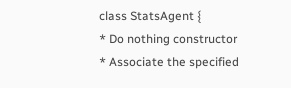class StatsAgent {
* Do nothing constructor
* Associate the specified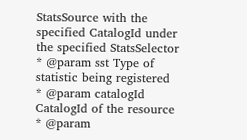StatsSource with the specified CatalogId under the specified StatsSelector
* @param sst Type of statistic being registered
* @param catalogId CatalogId of the resource
* @param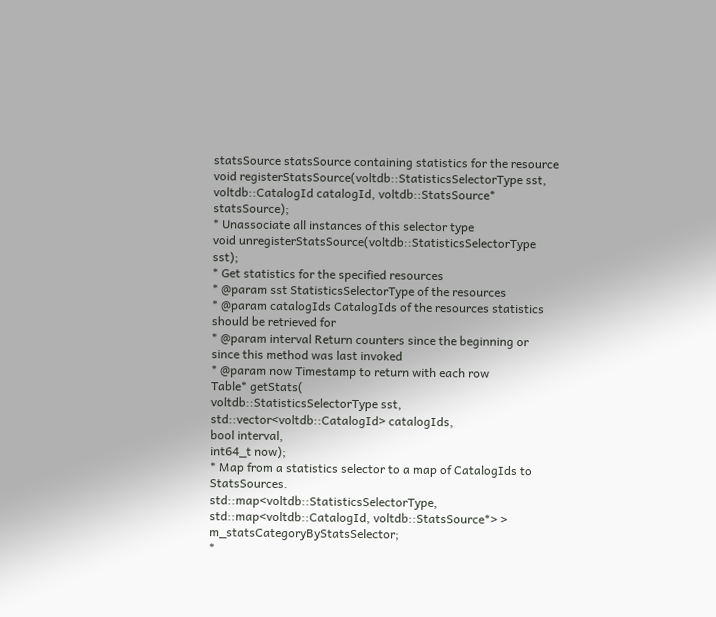statsSource statsSource containing statistics for the resource
void registerStatsSource(voltdb::StatisticsSelectorType sst, voltdb::CatalogId catalogId, voltdb::StatsSource* statsSource);
* Unassociate all instances of this selector type
void unregisterStatsSource(voltdb::StatisticsSelectorType sst);
* Get statistics for the specified resources
* @param sst StatisticsSelectorType of the resources
* @param catalogIds CatalogIds of the resources statistics should be retrieved for
* @param interval Return counters since the beginning or since this method was last invoked
* @param now Timestamp to return with each row
Table* getStats(
voltdb::StatisticsSelectorType sst,
std::vector<voltdb::CatalogId> catalogIds,
bool interval,
int64_t now);
* Map from a statistics selector to a map of CatalogIds to StatsSources.
std::map<voltdb::StatisticsSelectorType, std::map<voltdb::CatalogId, voltdb::StatsSource*> > m_statsCategoryByStatsSelector;
*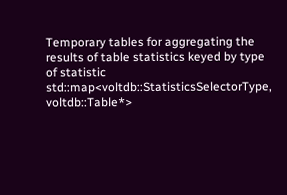Temporary tables for aggregating the results of table statistics keyed by type of statistic
std::map<voltdb::StatisticsSelectorType, voltdb::Table*>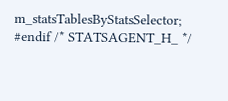m_statsTablesByStatsSelector;
#endif /* STATSAGENT_H_ */